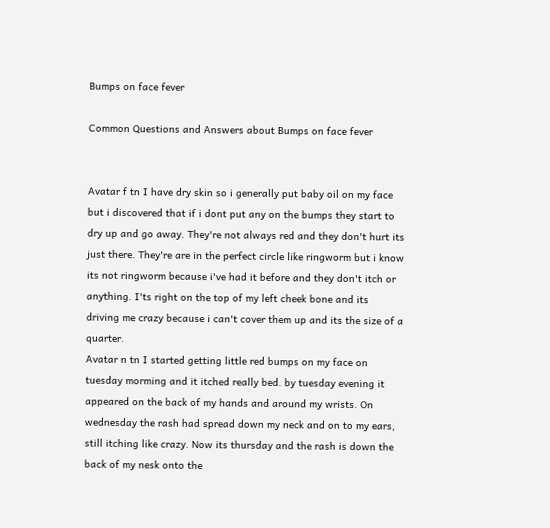Bumps on face fever

Common Questions and Answers about Bumps on face fever


Avatar f tn I have dry skin so i generally put baby oil on my face but i discovered that if i dont put any on the bumps they start to dry up and go away. They're not always red and they don't hurt its just there. They're are in the perfect circle like ringworm but i know its not ringworm because i've had it before and they don't itch or anything. I'ts right on the top of my left cheek bone and its driving me crazy because i can't cover them up and its the size of a quarter.
Avatar n tn I started getting little red bumps on my face on tuesday morming and it itched really bed. by tuesday evening it appeared on the back of my hands and around my wrists. On wednesday the rash had spread down my neck and on to my ears, still itching like crazy. Now its thursday and the rash is down the back of my nesk onto the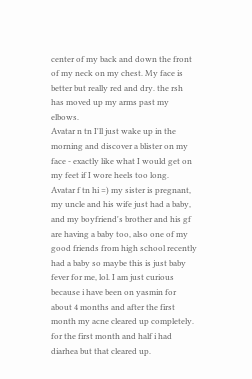center of my back and down the front of my neck on my chest. My face is better but really red and dry. the rsh has moved up my arms past my elbows.
Avatar n tn I'll just wake up in the morning and discover a blister on my face - exactly like what I would get on my feet if I wore heels too long.
Avatar f tn hi =) my sister is pregnant, my uncle and his wife just had a baby, and my boyfriend's brother and his gf are having a baby too, also one of my good friends from high school recently had a baby so maybe this is just baby fever for me, lol. I am just curious because i have been on yasmin for about 4 months and after the first month my acne cleared up completely. for the first month and half i had diarhea but that cleared up.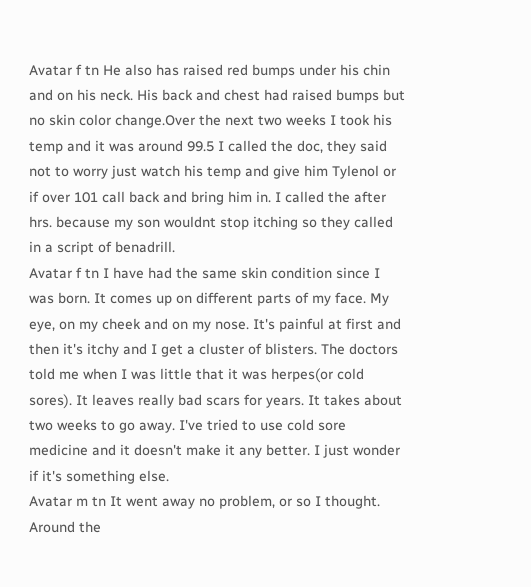Avatar f tn He also has raised red bumps under his chin and on his neck. His back and chest had raised bumps but no skin color change.Over the next two weeks I took his temp and it was around 99.5 I called the doc, they said not to worry just watch his temp and give him Tylenol or if over 101 call back and bring him in. I called the after hrs. because my son wouldnt stop itching so they called in a script of benadrill.
Avatar f tn I have had the same skin condition since I was born. It comes up on different parts of my face. My eye, on my cheek and on my nose. It's painful at first and then it's itchy and I get a cluster of blisters. The doctors told me when I was little that it was herpes(or cold sores). It leaves really bad scars for years. It takes about two weeks to go away. I've tried to use cold sore medicine and it doesn't make it any better. I just wonder if it's something else.
Avatar m tn It went away no problem, or so I thought. Around the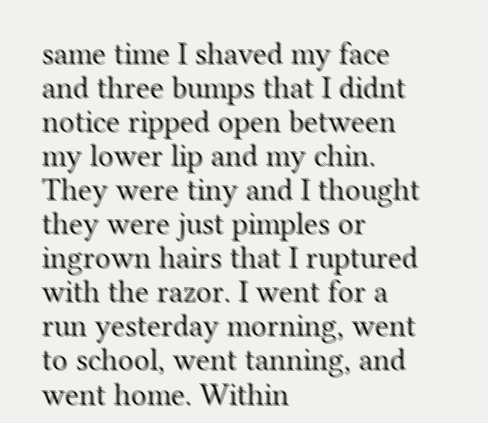same time I shaved my face and three bumps that I didnt notice ripped open between my lower lip and my chin. They were tiny and I thought they were just pimples or ingrown hairs that I ruptured with the razor. I went for a run yesterday morning, went to school, went tanning, and went home. Within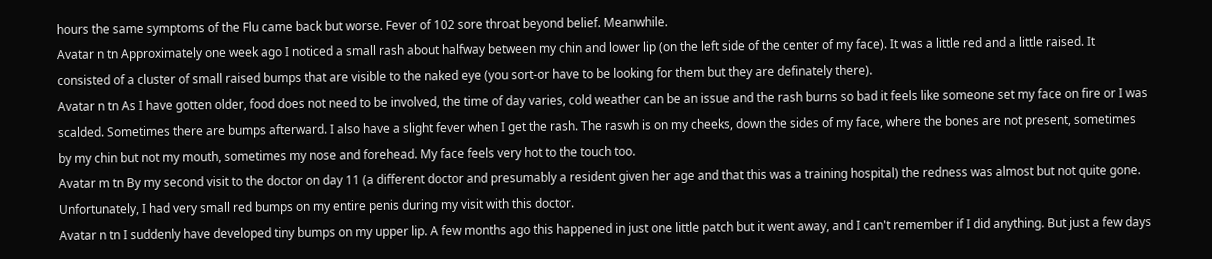hours the same symptoms of the Flu came back but worse. Fever of 102 sore throat beyond belief. Meanwhile.
Avatar n tn Approximately one week ago I noticed a small rash about halfway between my chin and lower lip (on the left side of the center of my face). It was a little red and a little raised. It consisted of a cluster of small raised bumps that are visible to the naked eye (you sort-or have to be looking for them but they are definately there).
Avatar n tn As I have gotten older, food does not need to be involved, the time of day varies, cold weather can be an issue and the rash burns so bad it feels like someone set my face on fire or I was scalded. Sometimes there are bumps afterward. I also have a slight fever when I get the rash. The raswh is on my cheeks, down the sides of my face, where the bones are not present, sometimes by my chin but not my mouth, sometimes my nose and forehead. My face feels very hot to the touch too.
Avatar m tn By my second visit to the doctor on day 11 (a different doctor and presumably a resident given her age and that this was a training hospital) the redness was almost but not quite gone. Unfortunately, I had very small red bumps on my entire penis during my visit with this doctor.
Avatar n tn I suddenly have developed tiny bumps on my upper lip. A few months ago this happened in just one little patch but it went away, and I can't remember if I did anything. But just a few days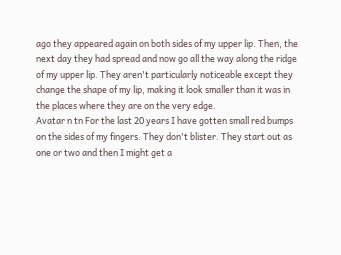ago they appeared again on both sides of my upper lip. Then, the next day they had spread and now go all the way along the ridge of my upper lip. They aren't particularly noticeable except they change the shape of my lip, making it look smaller than it was in the places where they are on the very edge.
Avatar n tn For the last 20 years I have gotten small red bumps on the sides of my fingers. They don't blister. They start out as one or two and then I might get a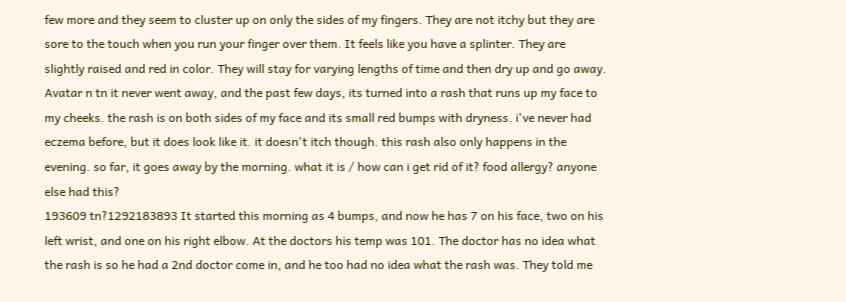few more and they seem to cluster up on only the sides of my fingers. They are not itchy but they are sore to the touch when you run your finger over them. It feels like you have a splinter. They are slightly raised and red in color. They will stay for varying lengths of time and then dry up and go away.
Avatar n tn it never went away, and the past few days, its turned into a rash that runs up my face to my cheeks. the rash is on both sides of my face and its small red bumps with dryness. i've never had eczema before, but it does look like it. it doesn't itch though. this rash also only happens in the evening. so far, it goes away by the morning. what it is / how can i get rid of it? food allergy? anyone else had this?
193609 tn?1292183893 It started this morning as 4 bumps, and now he has 7 on his face, two on his left wrist, and one on his right elbow. At the doctors his temp was 101. The doctor has no idea what the rash is so he had a 2nd doctor come in, and he too had no idea what the rash was. They told me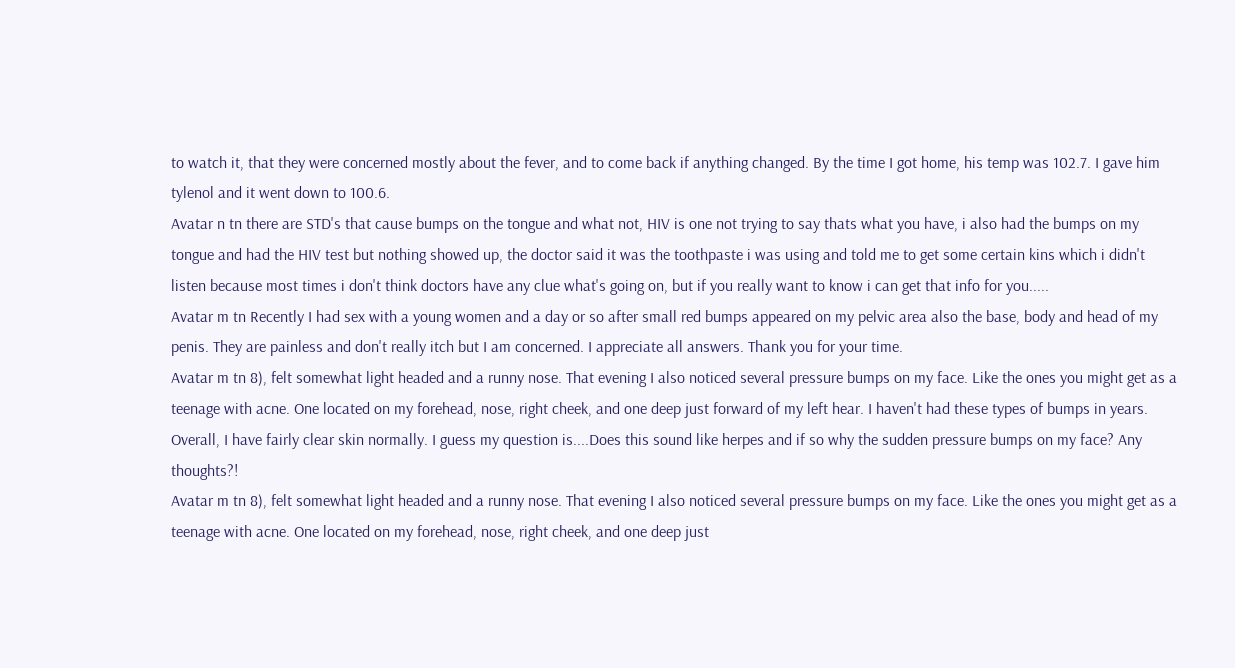to watch it, that they were concerned mostly about the fever, and to come back if anything changed. By the time I got home, his temp was 102.7. I gave him tylenol and it went down to 100.6.
Avatar n tn there are STD's that cause bumps on the tongue and what not, HIV is one not trying to say thats what you have, i also had the bumps on my tongue and had the HIV test but nothing showed up, the doctor said it was the toothpaste i was using and told me to get some certain kins which i didn't listen because most times i don't think doctors have any clue what's going on, but if you really want to know i can get that info for you.....
Avatar m tn Recently I had sex with a young women and a day or so after small red bumps appeared on my pelvic area also the base, body and head of my penis. They are painless and don't really itch but I am concerned. I appreciate all answers. Thank you for your time.
Avatar m tn 8), felt somewhat light headed and a runny nose. That evening I also noticed several pressure bumps on my face. Like the ones you might get as a teenage with acne. One located on my forehead, nose, right cheek, and one deep just forward of my left hear. I haven't had these types of bumps in years. Overall, I have fairly clear skin normally. I guess my question is....Does this sound like herpes and if so why the sudden pressure bumps on my face? Any thoughts?!
Avatar m tn 8), felt somewhat light headed and a runny nose. That evening I also noticed several pressure bumps on my face. Like the ones you might get as a teenage with acne. One located on my forehead, nose, right cheek, and one deep just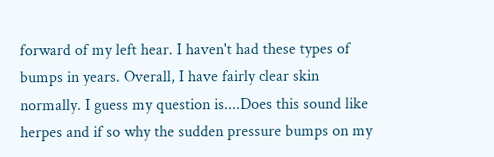forward of my left hear. I haven't had these types of bumps in years. Overall, I have fairly clear skin normally. I guess my question is....Does this sound like herpes and if so why the sudden pressure bumps on my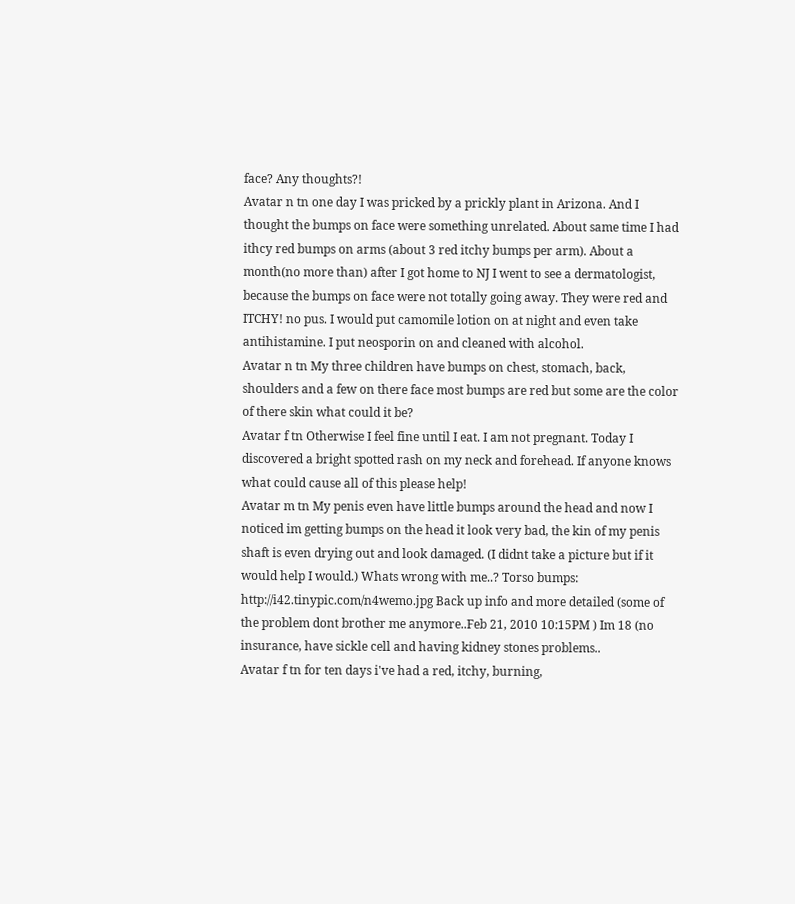face? Any thoughts?!
Avatar n tn one day I was pricked by a prickly plant in Arizona. And I thought the bumps on face were something unrelated. About same time I had ithcy red bumps on arms (about 3 red itchy bumps per arm). About a month(no more than) after I got home to NJ I went to see a dermatologist, because the bumps on face were not totally going away. They were red and ITCHY! no pus. I would put camomile lotion on at night and even take antihistamine. I put neosporin on and cleaned with alcohol.
Avatar n tn My three children have bumps on chest, stomach, back, shoulders and a few on there face most bumps are red but some are the color of there skin what could it be?
Avatar f tn Otherwise I feel fine until I eat. I am not pregnant. Today I discovered a bright spotted rash on my neck and forehead. If anyone knows what could cause all of this please help!
Avatar m tn My penis even have little bumps around the head and now I noticed im getting bumps on the head it look very bad, the kin of my penis shaft is even drying out and look damaged. (I didnt take a picture but if it would help I would.) Whats wrong with me..? Torso bumps: http://i42.tinypic.com/n4wemo.jpg Back up info and more detailed (some of the problem dont brother me anymore..Feb 21, 2010 10:15PM ) Im 18 (no insurance, have sickle cell and having kidney stones problems..
Avatar f tn for ten days i've had a red, itchy, burning,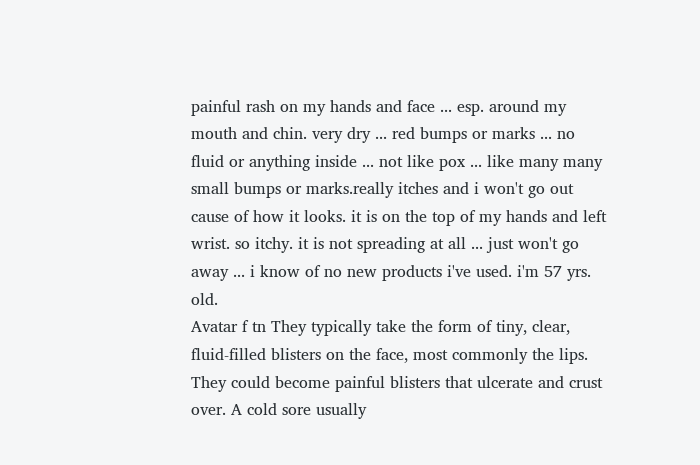painful rash on my hands and face ... esp. around my mouth and chin. very dry ... red bumps or marks ... no fluid or anything inside ... not like pox ... like many many small bumps or marks.really itches and i won't go out cause of how it looks. it is on the top of my hands and left wrist. so itchy. it is not spreading at all ... just won't go away ... i know of no new products i've used. i'm 57 yrs. old.
Avatar f tn They typically take the form of tiny, clear, fluid-filled blisters on the face, most commonly the lips. They could become painful blisters that ulcerate and crust over. A cold sore usually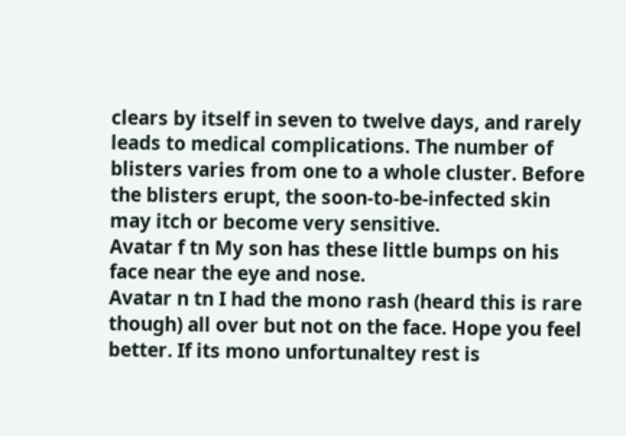clears by itself in seven to twelve days, and rarely leads to medical complications. The number of blisters varies from one to a whole cluster. Before the blisters erupt, the soon-to-be-infected skin may itch or become very sensitive.
Avatar f tn My son has these little bumps on his face near the eye and nose.
Avatar n tn I had the mono rash (heard this is rare though) all over but not on the face. Hope you feel better. If its mono unfortunaltey rest is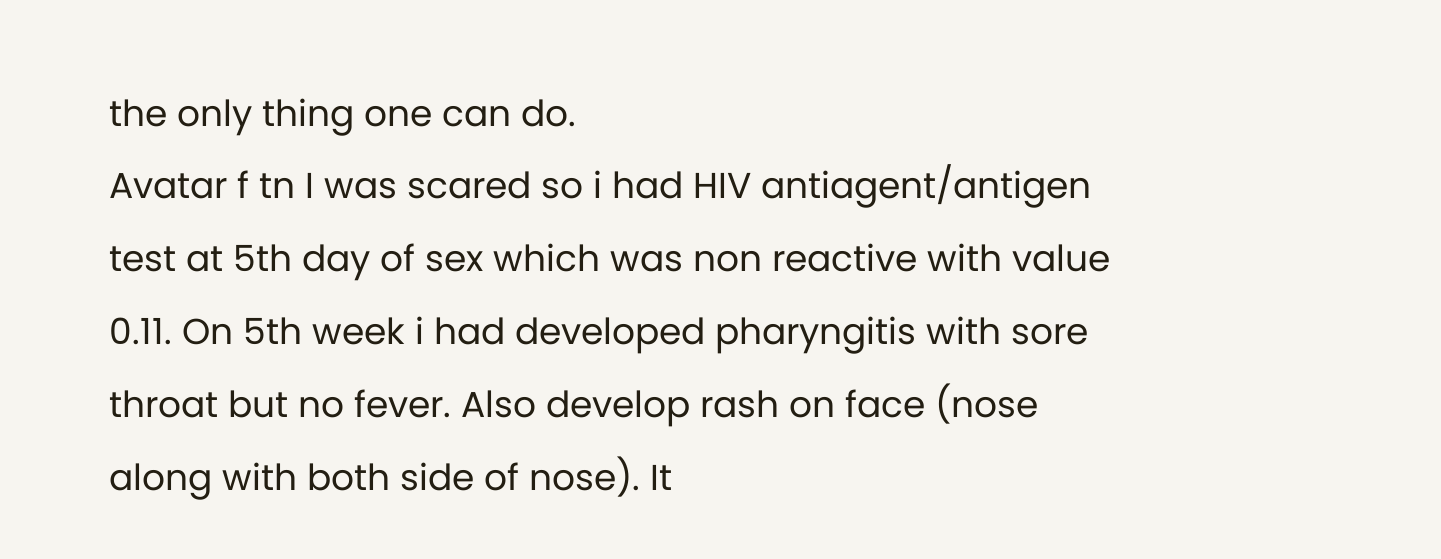the only thing one can do.
Avatar f tn I was scared so i had HIV antiagent/antigen test at 5th day of sex which was non reactive with value 0.11. On 5th week i had developed pharyngitis with sore throat but no fever. Also develop rash on face (nose along with both side of nose). It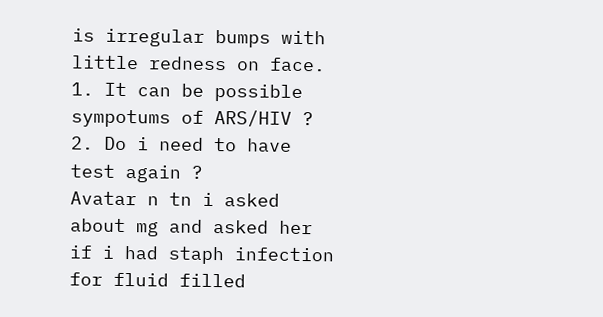is irregular bumps with little redness on face. 1. It can be possible sympotums of ARS/HIV ? 2. Do i need to have test again ?
Avatar n tn i asked about mg and asked her if i had staph infection for fluid filled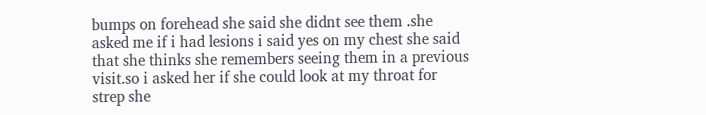bumps on forehead she said she didnt see them .she asked me if i had lesions i said yes on my chest she said that she thinks she remembers seeing them in a previous visit.so i asked her if she could look at my throat for strep she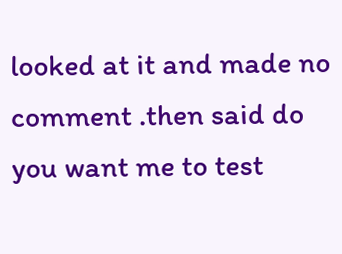looked at it and made no comment .then said do you want me to test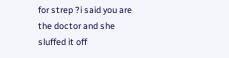for strep ?i said you are the doctor and she sluffed it off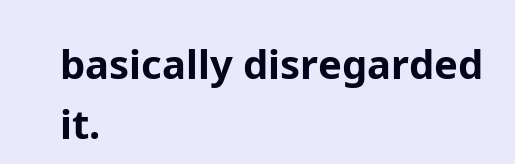basically disregarded it.